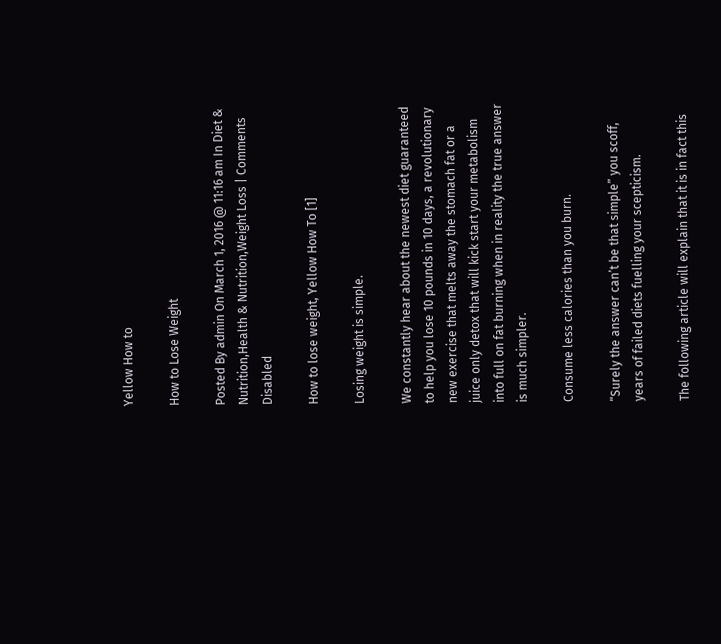Yellow How to

How to Lose Weight

Posted By admin On March 1, 2016 @ 11:16 am In Diet & Nutrition,Health & Nutrition,Weight Loss | Comments Disabled

How to lose weight, Yellow How To [1]

Losing weight is simple.

We constantly hear about the newest diet guaranteed to help you lose 10 pounds in 10 days, a revolutionary new exercise that melts away the stomach fat or a juice only detox that will kick start your metabolism into full on fat burning when in reality the true answer is much simpler.

Consume less calories than you burn.

“Surely the answer can’t be that simple” you scoff, years of failed diets fuelling your scepticism.

The following article will explain that it is in fact this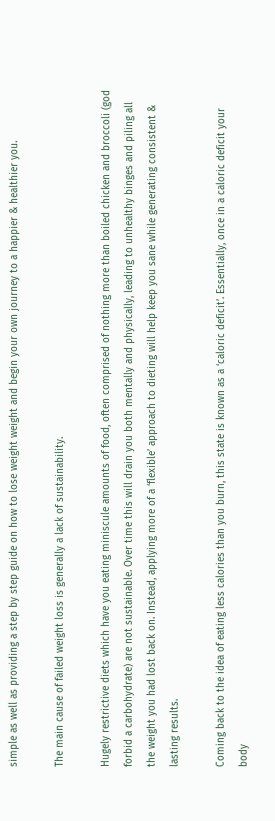simple as well as providing a step by step guide on how to lose weight weight and begin your own journey to a happier & healthier you.

The main cause of failed weight loss is generally a lack of sustainability.

Hugely restrictive diets which have you eating miniscule amounts of food, often comprised of nothing more than boiled chicken and broccoli (god forbid a carbohydrate) are not sustainable. Over time this will drain you both mentally and physically, leading to unhealthy binges and piling all the weight you had lost back on. Instead, applying more of a ‘flexible’ approach to dieting will help keep you sane while generating consistent & lasting results.

Coming back to the idea of eating less calories than you burn, this state is known as a ‘caloric deficit’. Essentially, once in a caloric deficit your body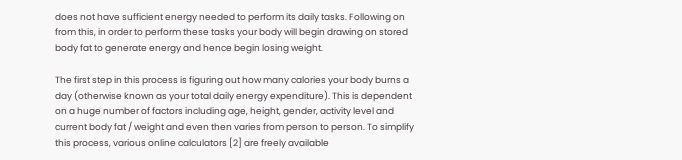does not have sufficient energy needed to perform its daily tasks. Following on from this, in order to perform these tasks your body will begin drawing on stored body fat to generate energy and hence begin losing weight.

The first step in this process is figuring out how many calories your body burns a day (otherwise known as your total daily energy expenditure). This is dependent on a huge number of factors including age, height, gender, activity level and current body fat / weight and even then varies from person to person. To simplify this process, various online calculators [2] are freely available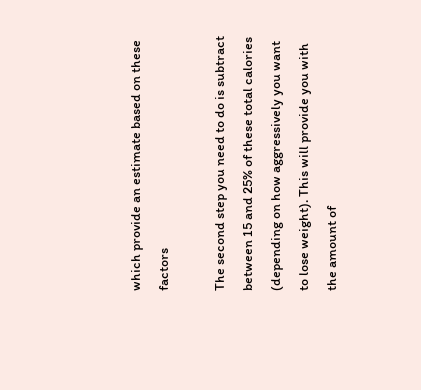which provide an estimate based on these factors

The second step you need to do is subtract between 15 and 25% of these total calories (depending on how aggressively you want to lose weight). This will provide you with the amount of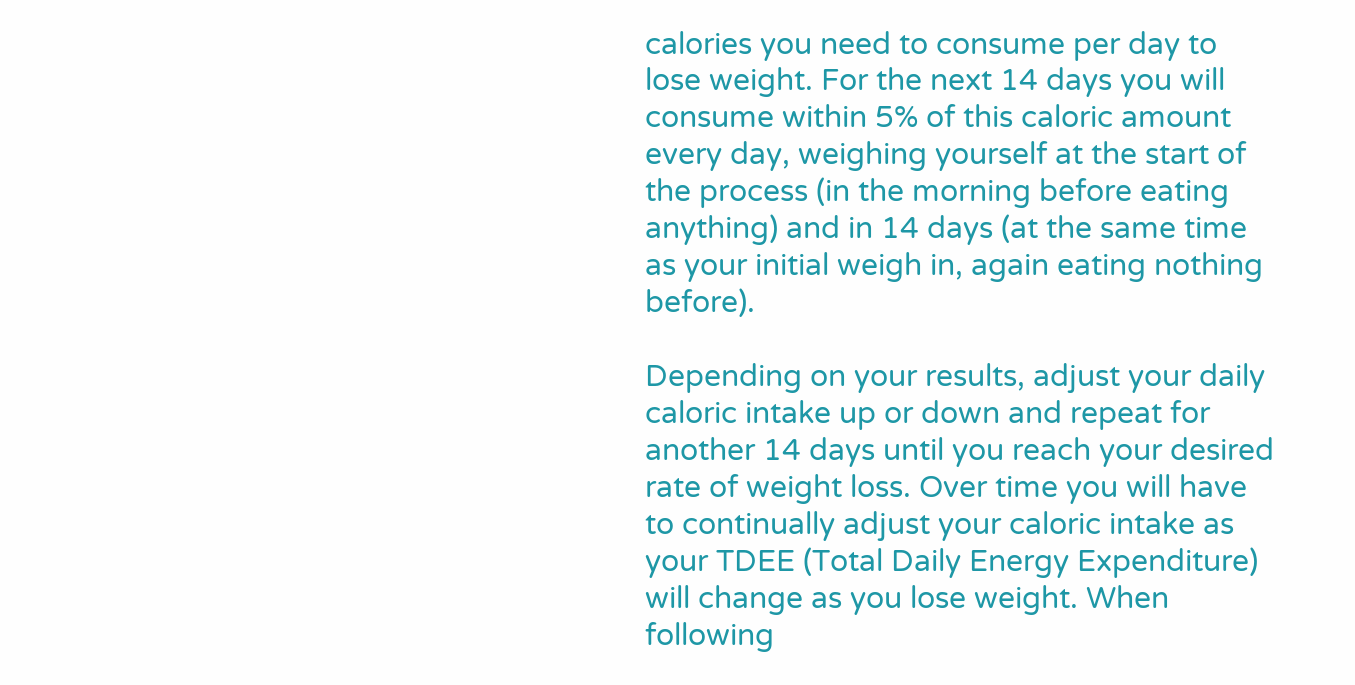calories you need to consume per day to lose weight. For the next 14 days you will consume within 5% of this caloric amount every day, weighing yourself at the start of the process (in the morning before eating anything) and in 14 days (at the same time as your initial weigh in, again eating nothing before).

Depending on your results, adjust your daily caloric intake up or down and repeat for another 14 days until you reach your desired rate of weight loss. Over time you will have to continually adjust your caloric intake as your TDEE (Total Daily Energy Expenditure) will change as you lose weight. When following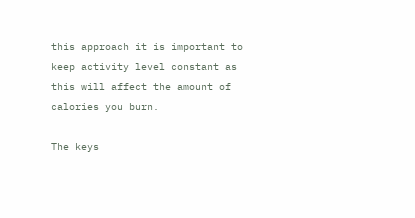this approach it is important to keep activity level constant as this will affect the amount of calories you burn.

The keys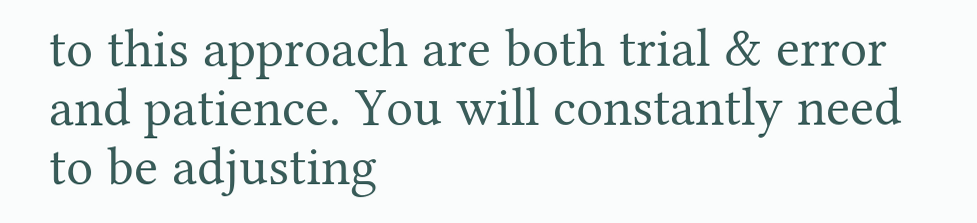to this approach are both trial & error and patience. You will constantly need to be adjusting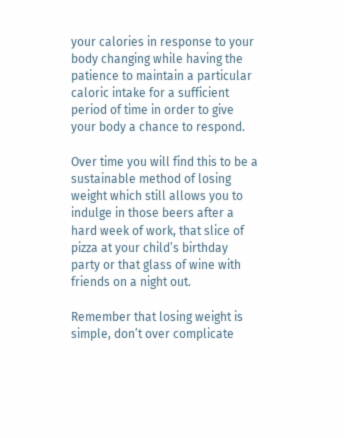your calories in response to your body changing while having the patience to maintain a particular caloric intake for a sufficient period of time in order to give your body a chance to respond.

Over time you will find this to be a sustainable method of losing weight which still allows you to indulge in those beers after a hard week of work, that slice of pizza at your child’s birthday party or that glass of wine with friends on a night out.

Remember that losing weight is simple, don’t over complicate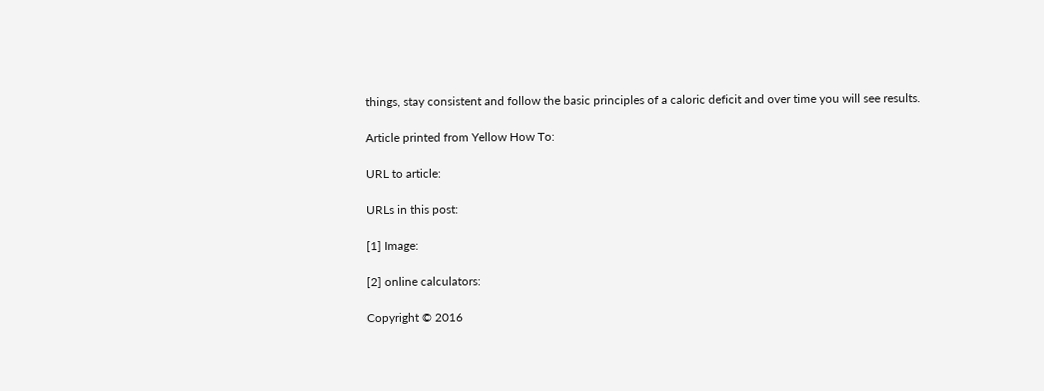things, stay consistent and follow the basic principles of a caloric deficit and over time you will see results.

Article printed from Yellow How To:

URL to article:

URLs in this post:

[1] Image:

[2] online calculators:

Copyright © 2016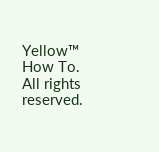Yellow™ How To. All rights reserved.